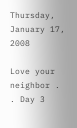Thursday, January 17, 2008

Love your neighbor . . Day 3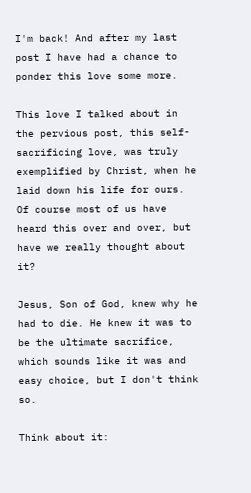I'm back! And after my last post I have had a chance to ponder this love some more.

This love I talked about in the pervious post, this self-sacrificing love, was truly exemplified by Christ, when he laid down his life for ours. Of course most of us have heard this over and over, but have we really thought about it?

Jesus, Son of God, knew why he had to die. He knew it was to be the ultimate sacrifice, which sounds like it was and easy choice, but I don't think so.

Think about it: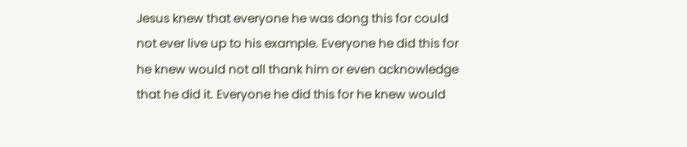Jesus knew that everyone he was dong this for could not ever live up to his example. Everyone he did this for he knew would not all thank him or even acknowledge that he did it. Everyone he did this for he knew would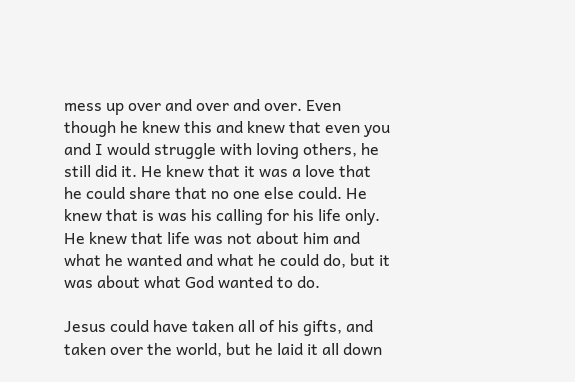mess up over and over and over. Even though he knew this and knew that even you and I would struggle with loving others, he still did it. He knew that it was a love that he could share that no one else could. He knew that is was his calling for his life only. He knew that life was not about him and what he wanted and what he could do, but it was about what God wanted to do.

Jesus could have taken all of his gifts, and taken over the world, but he laid it all down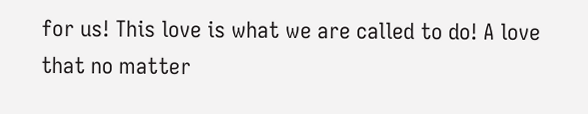for us! This love is what we are called to do! A love that no matter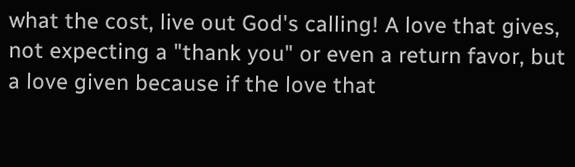what the cost, live out God's calling! A love that gives, not expecting a "thank you" or even a return favor, but a love given because if the love that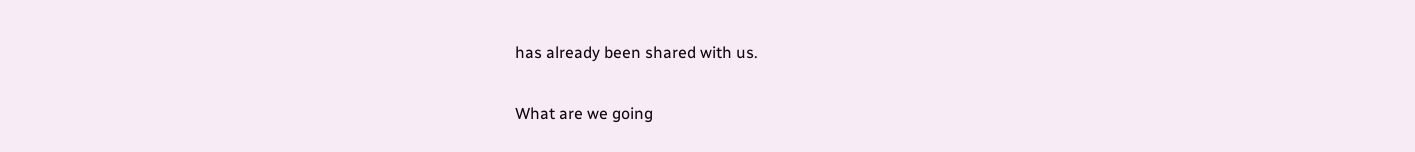has already been shared with us.

What are we going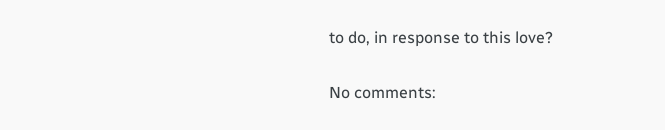to do, in response to this love?

No comments: